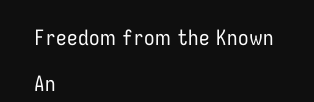Freedom from the Known

An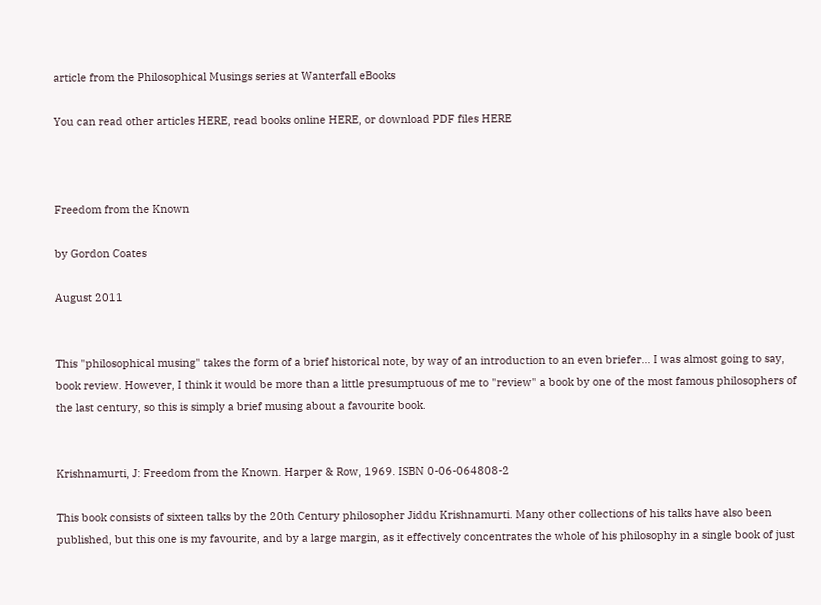article from the Philosophical Musings series at Wanterfall eBooks

You can read other articles HERE, read books online HERE, or download PDF files HERE



Freedom from the Known

by Gordon Coates

August 2011


This "philosophical musing" takes the form of a brief historical note, by way of an introduction to an even briefer... I was almost going to say, book review. However, I think it would be more than a little presumptuous of me to "review" a book by one of the most famous philosophers of the last century, so this is simply a brief musing about a favourite book.


Krishnamurti, J: Freedom from the Known. Harper & Row, 1969. ISBN 0-06-064808-2

This book consists of sixteen talks by the 20th Century philosopher Jiddu Krishnamurti. Many other collections of his talks have also been published, but this one is my favourite, and by a large margin, as it effectively concentrates the whole of his philosophy in a single book of just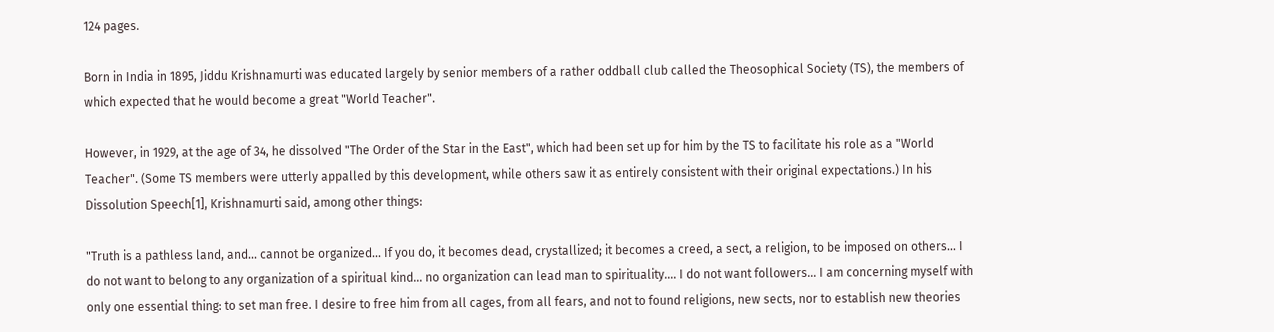124 pages.

Born in India in 1895, Jiddu Krishnamurti was educated largely by senior members of a rather oddball club called the Theosophical Society (TS), the members of which expected that he would become a great "World Teacher".

However, in 1929, at the age of 34, he dissolved "The Order of the Star in the East", which had been set up for him by the TS to facilitate his role as a "World Teacher". (Some TS members were utterly appalled by this development, while others saw it as entirely consistent with their original expectations.) In his Dissolution Speech[1], Krishnamurti said, among other things:

"Truth is a pathless land, and... cannot be organized... If you do, it becomes dead, crystallized; it becomes a creed, a sect, a religion, to be imposed on others... I do not want to belong to any organization of a spiritual kind... no organization can lead man to spirituality.... I do not want followers... I am concerning myself with only one essential thing: to set man free. I desire to free him from all cages, from all fears, and not to found religions, new sects, nor to establish new theories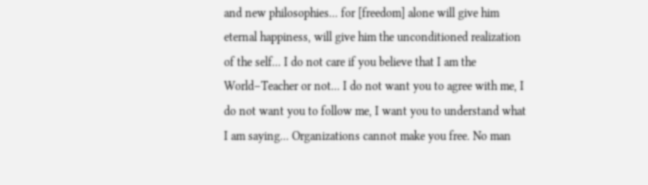and new philosophies... for [freedom] alone will give him eternal happiness, will give him the unconditioned realization of the self... I do not care if you believe that I am the World–Teacher or not... I do not want you to agree with me, I do not want you to follow me, I want you to understand what I am saying... Organizations cannot make you free. No man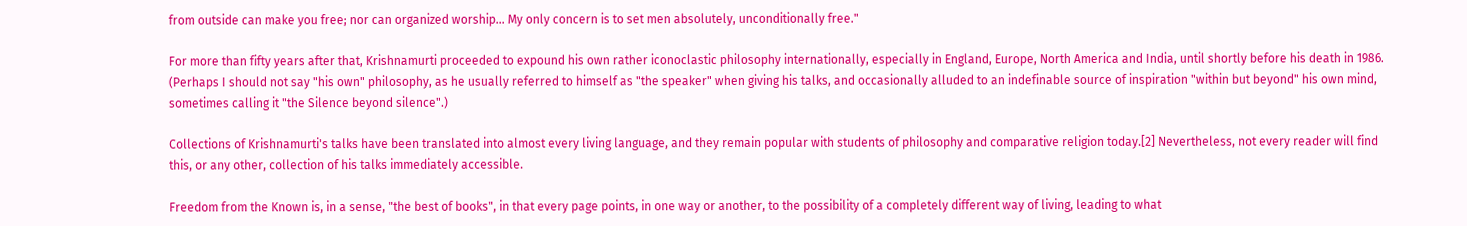from outside can make you free; nor can organized worship... My only concern is to set men absolutely, unconditionally free."

For more than fifty years after that, Krishnamurti proceeded to expound his own rather iconoclastic philosophy internationally, especially in England, Europe, North America and India, until shortly before his death in 1986. (Perhaps I should not say "his own" philosophy, as he usually referred to himself as "the speaker" when giving his talks, and occasionally alluded to an indefinable source of inspiration "within but beyond" his own mind, sometimes calling it "the Silence beyond silence".)

Collections of Krishnamurti's talks have been translated into almost every living language, and they remain popular with students of philosophy and comparative religion today.[2] Nevertheless, not every reader will find this, or any other, collection of his talks immediately accessible.

Freedom from the Known is, in a sense, "the best of books", in that every page points, in one way or another, to the possibility of a completely different way of living, leading to what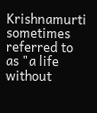Krishnamurti sometimes referred to as "a life without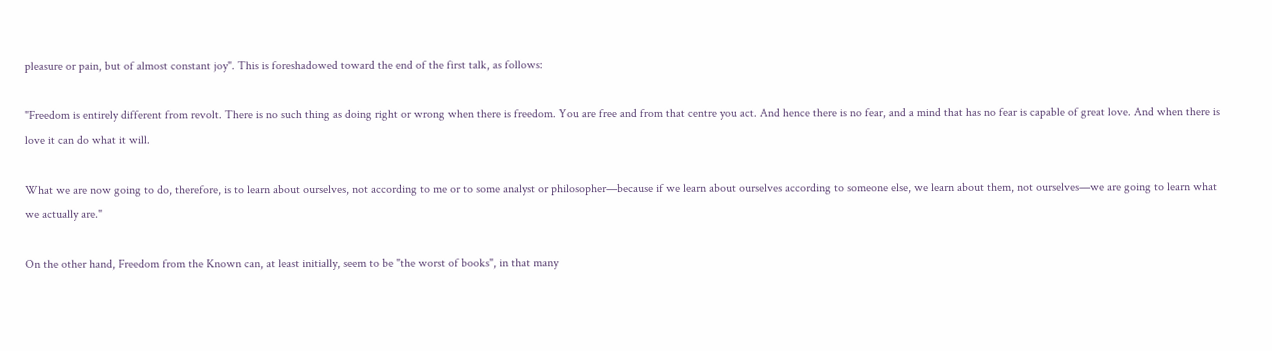pleasure or pain, but of almost constant joy". This is foreshadowed toward the end of the first talk, as follows:

"Freedom is entirely different from revolt. There is no such thing as doing right or wrong when there is freedom. You are free and from that centre you act. And hence there is no fear, and a mind that has no fear is capable of great love. And when there is love it can do what it will.

What we are now going to do, therefore, is to learn about ourselves, not according to me or to some analyst or philosopher—because if we learn about ourselves according to someone else, we learn about them, not ourselves—we are going to learn what we actually are."

On the other hand, Freedom from the Known can, at least initially, seem to be "the worst of books", in that many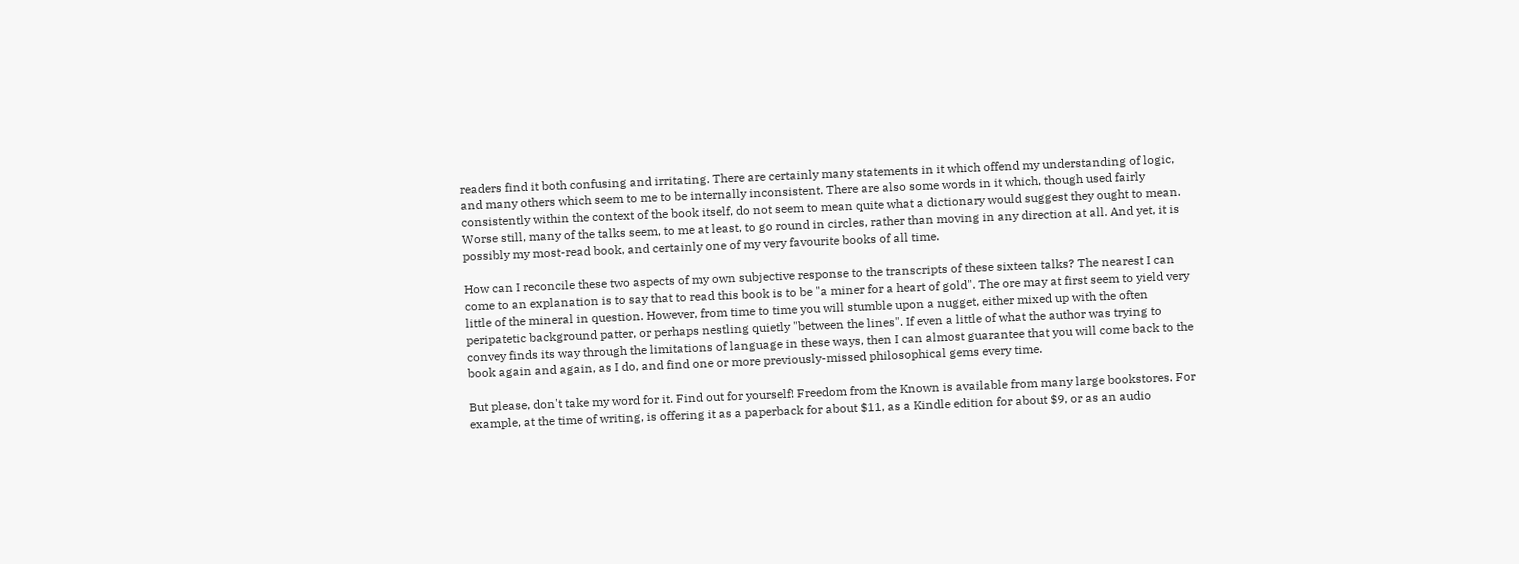readers find it both confusing and irritating. There are certainly many statements in it which offend my understanding of logic, and many others which seem to me to be internally inconsistent. There are also some words in it which, though used fairly consistently within the context of the book itself, do not seem to mean quite what a dictionary would suggest they ought to mean. Worse still, many of the talks seem, to me at least, to go round in circles, rather than moving in any direction at all. And yet, it is possibly my most-read book, and certainly one of my very favourite books of all time.

How can I reconcile these two aspects of my own subjective response to the transcripts of these sixteen talks? The nearest I can come to an explanation is to say that to read this book is to be "a miner for a heart of gold". The ore may at first seem to yield very little of the mineral in question. However, from time to time you will stumble upon a nugget, either mixed up with the often peripatetic background patter, or perhaps nestling quietly "between the lines". If even a little of what the author was trying to convey finds its way through the limitations of language in these ways, then I can almost guarantee that you will come back to the book again and again, as I do, and find one or more previously-missed philosophical gems every time.

But please, don't take my word for it. Find out for yourself! Freedom from the Known is available from many large bookstores. For example, at the time of writing, is offering it as a paperback for about $11, as a Kindle edition for about $9, or as an audio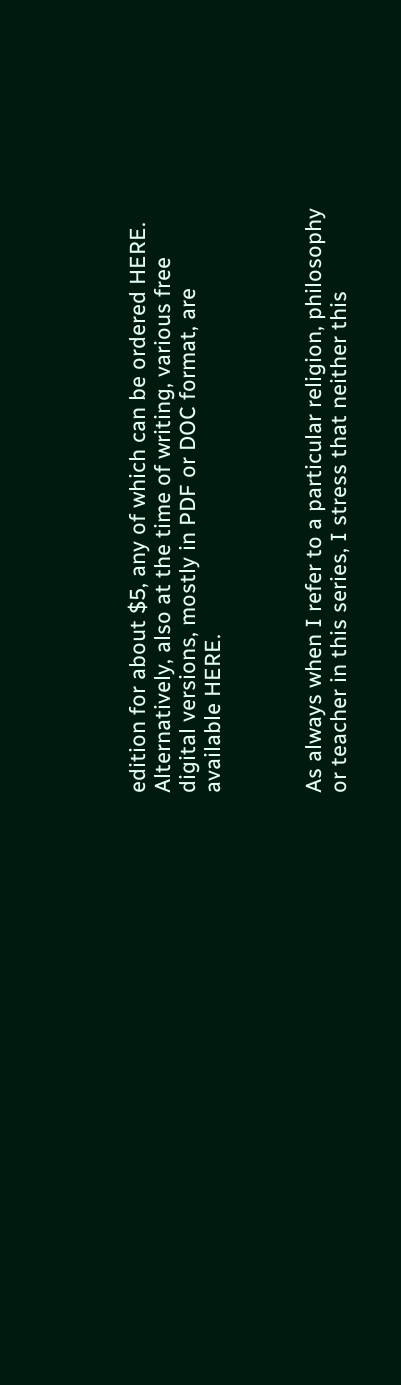edition for about $5, any of which can be ordered HERE. Alternatively, also at the time of writing, various free digital versions, mostly in PDF or DOC format, are available HERE.



As always when I refer to a particular religion, philosophy or teacher in this series, I stress that neither this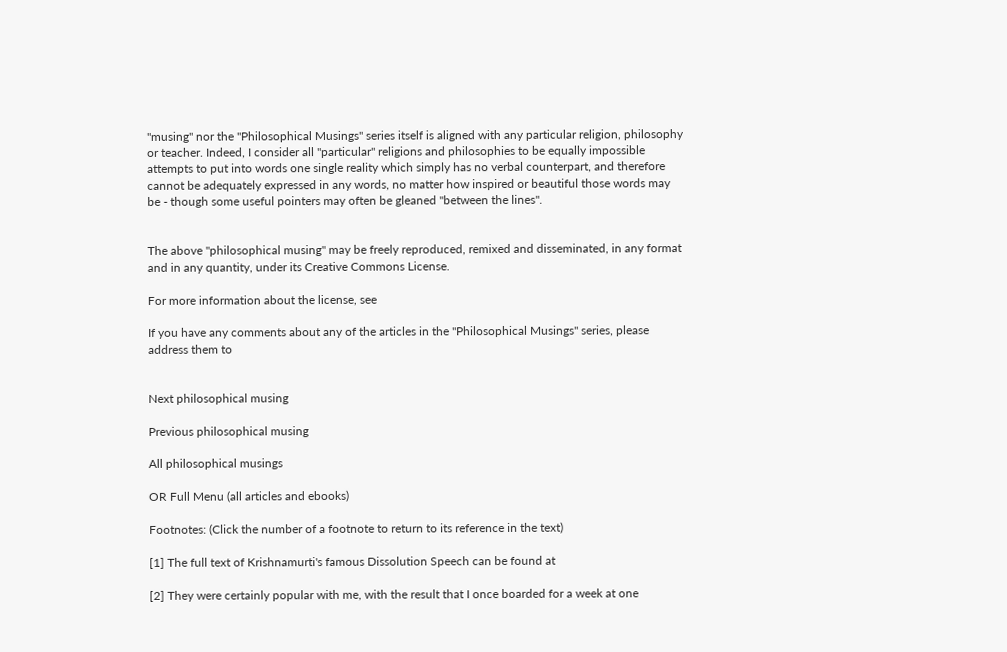"musing" nor the "Philosophical Musings" series itself is aligned with any particular religion, philosophy or teacher. Indeed, I consider all "particular" religions and philosophies to be equally impossible attempts to put into words one single reality which simply has no verbal counterpart, and therefore cannot be adequately expressed in any words, no matter how inspired or beautiful those words may be - though some useful pointers may often be gleaned "between the lines".


The above "philosophical musing" may be freely reproduced, remixed and disseminated, in any format and in any quantity, under its Creative Commons License.

For more information about the license, see

If you have any comments about any of the articles in the "Philosophical Musings" series, please address them to


Next philosophical musing

Previous philosophical musing

All philosophical musings

OR Full Menu (all articles and ebooks)

Footnotes: (Click the number of a footnote to return to its reference in the text)

[1] The full text of Krishnamurti's famous Dissolution Speech can be found at

[2] They were certainly popular with me, with the result that I once boarded for a week at one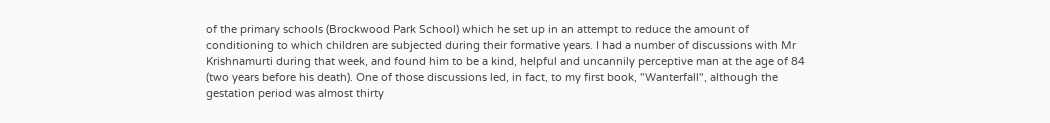of the primary schools (Brockwood Park School) which he set up in an attempt to reduce the amount of conditioning to which children are subjected during their formative years. I had a number of discussions with Mr Krishnamurti during that week, and found him to be a kind, helpful and uncannily perceptive man at the age of 84 (two years before his death). One of those discussions led, in fact, to my first book, "Wanterfall", although the gestation period was almost thirty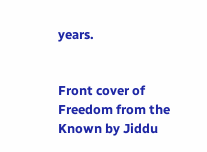years.


Front cover of Freedom from the Known by Jiddu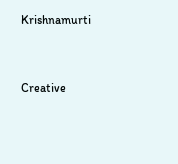Krishnamurti


Creative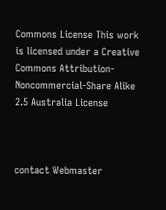Commons License This work is licensed under a Creative Commons Attribution-Noncommercial-Share Alike 2.5 Australia License



contact Webmaster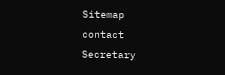Sitemap                  contact Secretary